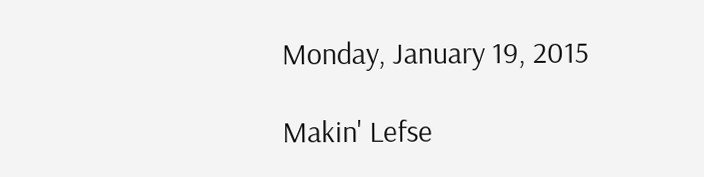Monday, January 19, 2015

Makin' Lefse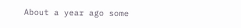About a year ago some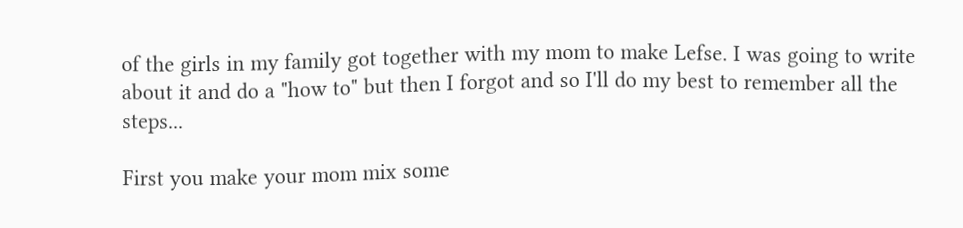of the girls in my family got together with my mom to make Lefse. I was going to write about it and do a "how to" but then I forgot and so I'll do my best to remember all the steps...

First you make your mom mix some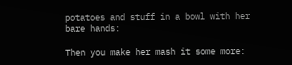potatoes and stuff in a bowl with her bare hands:

Then you make her mash it some more: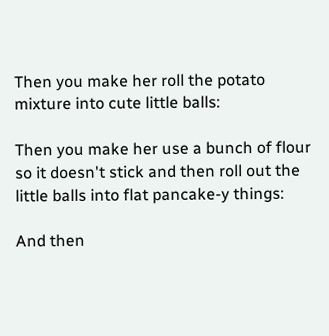Then you make her roll the potato mixture into cute little balls:

Then you make her use a bunch of flour so it doesn't stick and then roll out the little balls into flat pancake-y things:

And then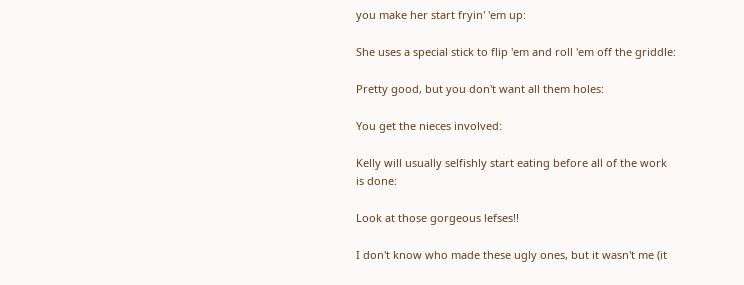you make her start fryin' 'em up:

She uses a special stick to flip 'em and roll 'em off the griddle:

Pretty good, but you don't want all them holes:

You get the nieces involved:

Kelly will usually selfishly start eating before all of the work is done:

Look at those gorgeous lefses!!

I don't know who made these ugly ones, but it wasn't me (it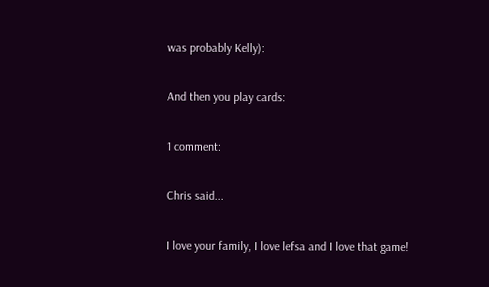was probably Kelly):

And then you play cards:

1 comment:

Chris said...

I love your family, I love lefsa and I love that game!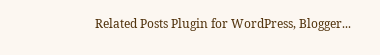Related Posts Plugin for WordPress, Blogger...